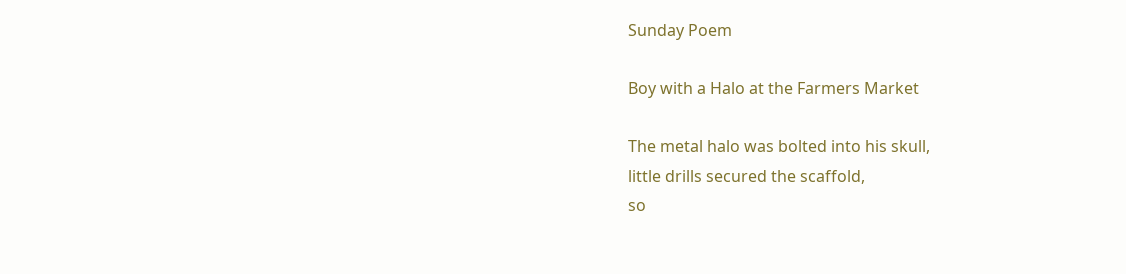Sunday Poem

Boy with a Halo at the Farmers Market

The metal halo was bolted into his skull,
little drills secured the scaffold,
so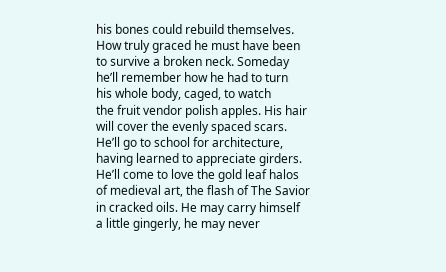his bones could rebuild themselves.
How truly graced he must have been
to survive a broken neck. Someday
he’ll remember how he had to turn
his whole body, caged, to watch
the fruit vendor polish apples. His hair
will cover the evenly spaced scars.
He’ll go to school for architecture,
having learned to appreciate girders.
He’ll come to love the gold leaf halos
of medieval art, the flash of The Savior
in cracked oils. He may carry himself
a little gingerly, he may never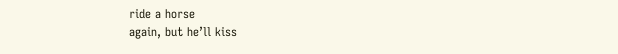ride a horse
again, but he’ll kiss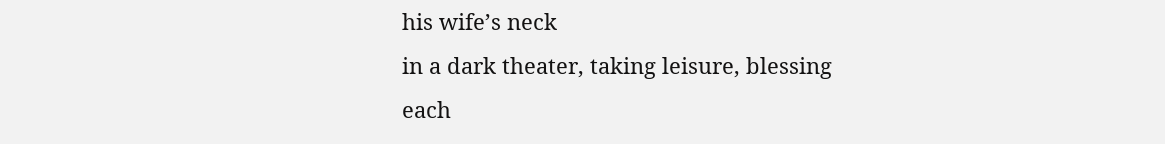his wife’s neck
in a dark theater, taking leisure, blessing
each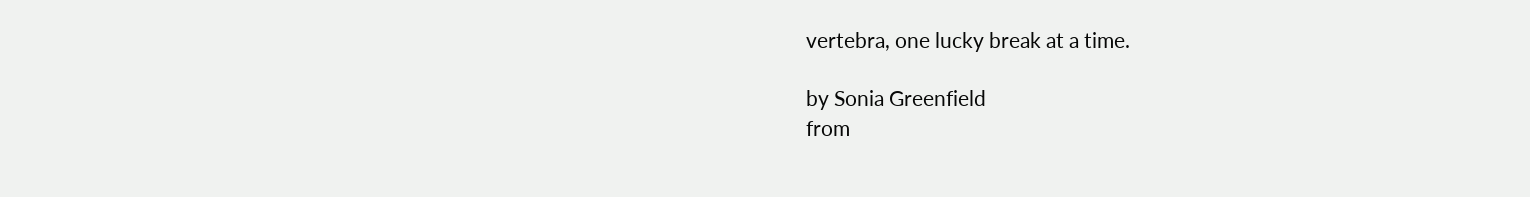vertebra, one lucky break at a time.

by Sonia Greenfield
from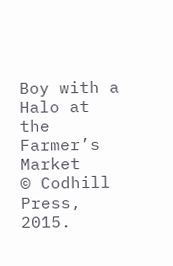Boy with a Halo at the Farmer’s Market
© Codhill Press, 2015.